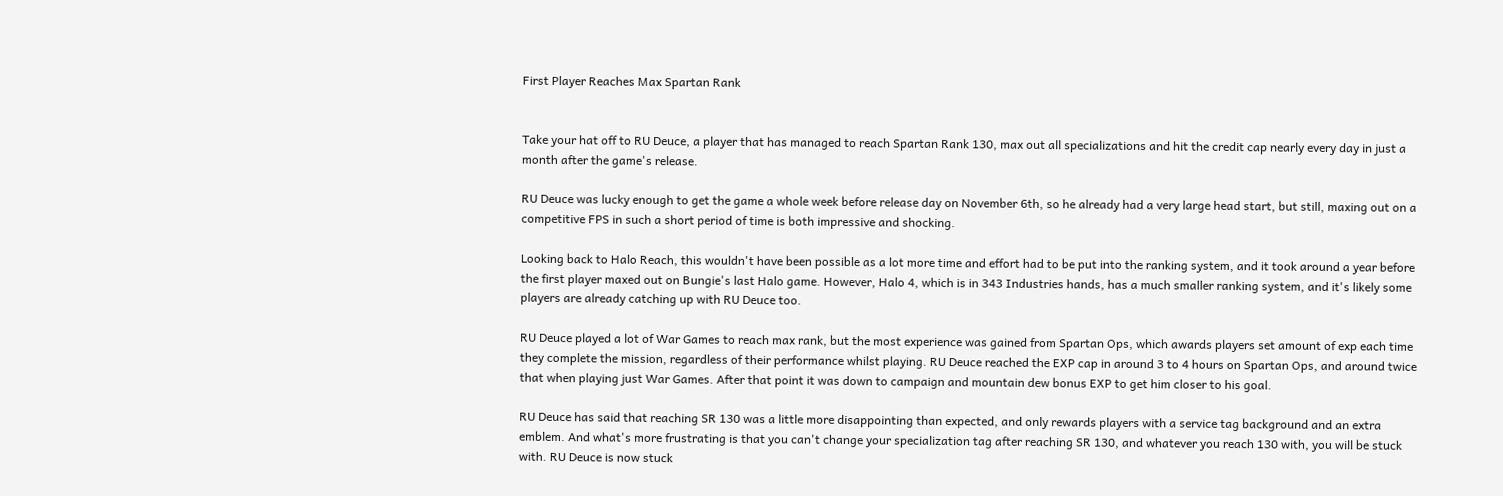First Player Reaches Max Spartan Rank


Take your hat off to RU Deuce, a player that has managed to reach Spartan Rank 130, max out all specializations and hit the credit cap nearly every day in just a month after the game's release.

RU Deuce was lucky enough to get the game a whole week before release day on November 6th, so he already had a very large head start, but still, maxing out on a competitive FPS in such a short period of time is both impressive and shocking.

Looking back to Halo Reach, this wouldn't have been possible as a lot more time and effort had to be put into the ranking system, and it took around a year before the first player maxed out on Bungie's last Halo game. However, Halo 4, which is in 343 Industries hands, has a much smaller ranking system, and it's likely some players are already catching up with RU Deuce too.

RU Deuce played a lot of War Games to reach max rank, but the most experience was gained from Spartan Ops, which awards players set amount of exp each time they complete the mission, regardless of their performance whilst playing. RU Deuce reached the EXP cap in around 3 to 4 hours on Spartan Ops, and around twice that when playing just War Games. After that point it was down to campaign and mountain dew bonus EXP to get him closer to his goal.

RU Deuce has said that reaching SR 130 was a little more disappointing than expected, and only rewards players with a service tag background and an extra emblem. And what's more frustrating is that you can't change your specialization tag after reaching SR 130, and whatever you reach 130 with, you will be stuck with. RU Deuce is now stuck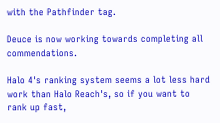with the Pathfinder tag.

Deuce is now working towards completing all commendations.

Halo 4's ranking system seems a lot less hard work than Halo Reach's, so if you want to rank up fast,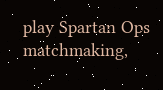play Spartan Ops matchmaking,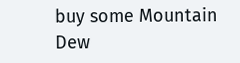buy some Mountain Dew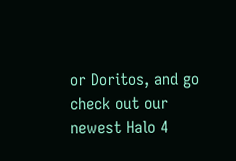or Doritos, and go check out our newest Halo 4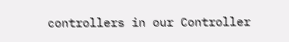controllers in our Controller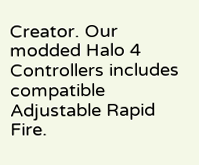Creator. Our modded Halo 4 Controllers includes compatible Adjustable Rapid Fire.